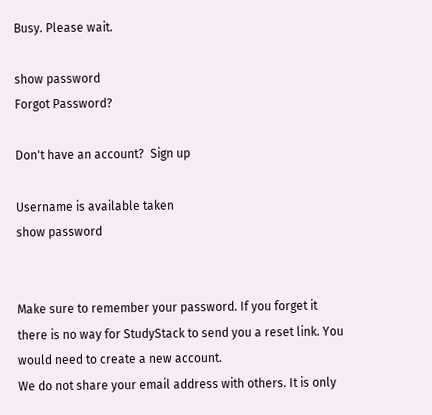Busy. Please wait.

show password
Forgot Password?

Don't have an account?  Sign up

Username is available taken
show password


Make sure to remember your password. If you forget it there is no way for StudyStack to send you a reset link. You would need to create a new account.
We do not share your email address with others. It is only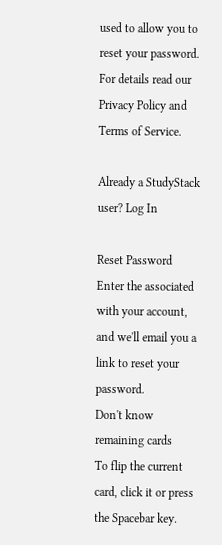used to allow you to reset your password. For details read our Privacy Policy and Terms of Service.

Already a StudyStack user? Log In

Reset Password
Enter the associated with your account, and we'll email you a link to reset your password.
Don't know
remaining cards
To flip the current card, click it or press the Spacebar key.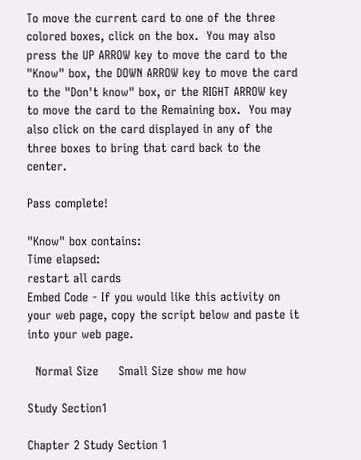To move the current card to one of the three colored boxes, click on the box.  You may also press the UP ARROW key to move the card to the "Know" box, the DOWN ARROW key to move the card to the "Don't know" box, or the RIGHT ARROW key to move the card to the Remaining box.  You may also click on the card displayed in any of the three boxes to bring that card back to the center.

Pass complete!

"Know" box contains:
Time elapsed:
restart all cards
Embed Code - If you would like this activity on your web page, copy the script below and paste it into your web page.

  Normal Size     Small Size show me how

Study Section1

Chapter 2 Study Section 1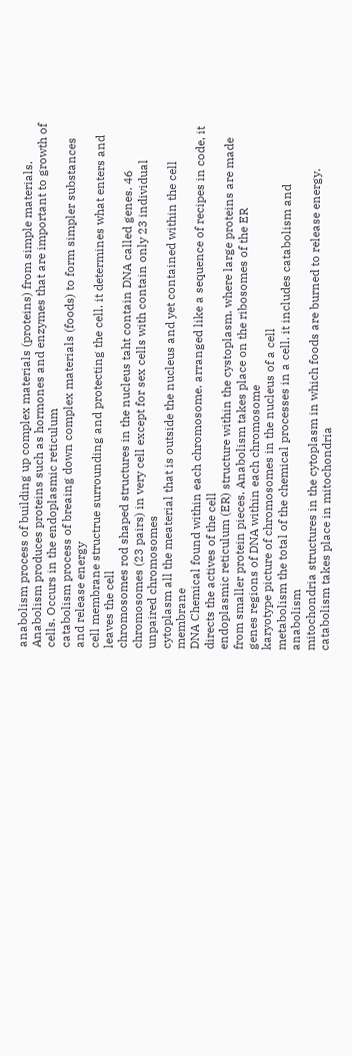anabolism process of building up complex materials (proteins) from simple materials. Anabolism produces proteins such as hormones and enzymes that are important to growth of cells. Occurs in the endoplasmic reticulum
catabolism process of breaing down complex materials (foods) to form simpler substances and release energy
cell membrane structrue surrounding and protecting the cell. it determines what enters and leaves the cell
chromosomes rod shaped structures in the nucleus taht contain DNA called genes. 46 chromosomes (23 pairs) in very cell except for sex cells with contain only 23 individual unpaired chromosomes
cytoplasm all the meaterial that is outside the nucleus and yet contained within the cell membrane
DNA Chemical found within each chromosome. arranged like a sequence of recipes in code, it directs the actives of the cell
endoplasmic reticulum (ER) structure within the cystoplasm. where large proteins are made from smaller protein pieces. Anabolism takes place on the ribosomes of the ER
genes regions of DNA within each chromosome
karyotype picture of chromosomes in the nucleus of a cell
metabolism the total of the chemical processes in a cell. it includes catabolism and anabolism
mitochondria structures in the cytoplasm in which foods are burned to release energy. catabolism takes place in mitochondria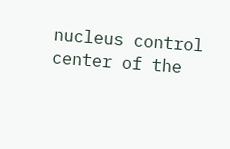nucleus control center of the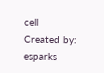cell
Created by: esparks